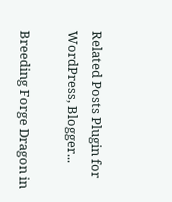Related Posts Plugin for WordPress, Blogger...

Breeding Forge Dragon in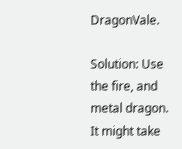DragonVale.

Solution: Use the fire, and metal dragon. It might take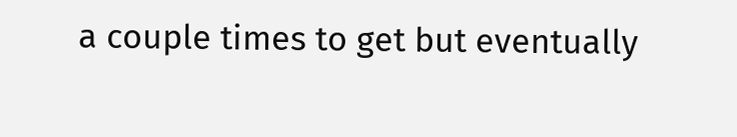a couple times to get but eventually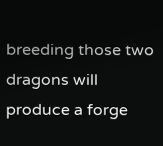breeding those two dragons will produce a forge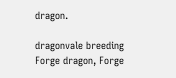dragon.

dragonvale breeding Forge dragon, Forge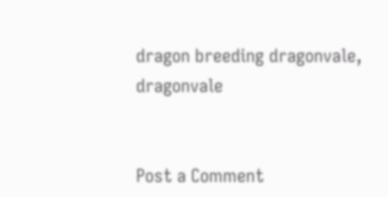dragon breeding dragonvale, dragonvale


Post a Comment